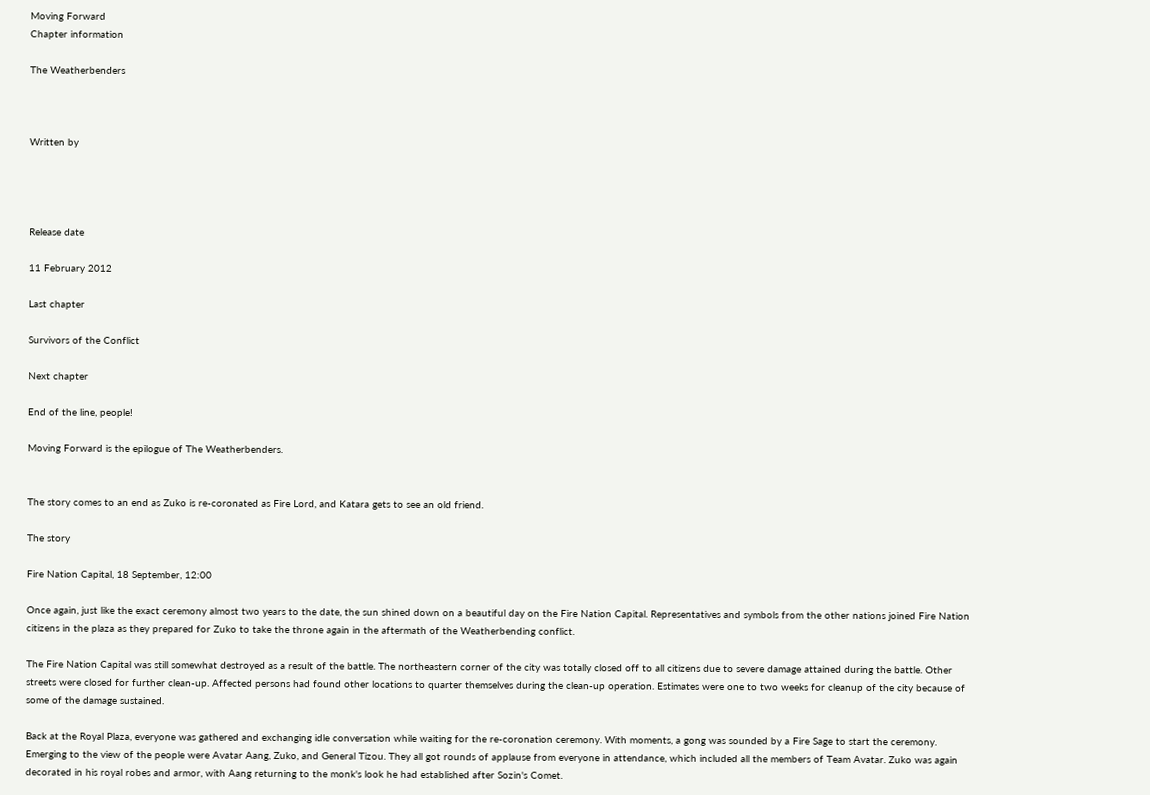Moving Forward
Chapter information

The Weatherbenders



Written by




Release date

11 February 2012

Last chapter

Survivors of the Conflict

Next chapter

End of the line, people!

Moving Forward is the epilogue of The Weatherbenders.


The story comes to an end as Zuko is re-coronated as Fire Lord, and Katara gets to see an old friend.

The story

Fire Nation Capital, 18 September, 12:00

Once again, just like the exact ceremony almost two years to the date, the sun shined down on a beautiful day on the Fire Nation Capital. Representatives and symbols from the other nations joined Fire Nation citizens in the plaza as they prepared for Zuko to take the throne again in the aftermath of the Weatherbending conflict.

The Fire Nation Capital was still somewhat destroyed as a result of the battle. The northeastern corner of the city was totally closed off to all citizens due to severe damage attained during the battle. Other streets were closed for further clean-up. Affected persons had found other locations to quarter themselves during the clean-up operation. Estimates were one to two weeks for cleanup of the city because of some of the damage sustained.

Back at the Royal Plaza, everyone was gathered and exchanging idle conversation while waiting for the re-coronation ceremony. With moments, a gong was sounded by a Fire Sage to start the ceremony. Emerging to the view of the people were Avatar Aang, Zuko, and General Tizou. They all got rounds of applause from everyone in attendance, which included all the members of Team Avatar. Zuko was again decorated in his royal robes and armor, with Aang returning to the monk's look he had established after Sozin's Comet.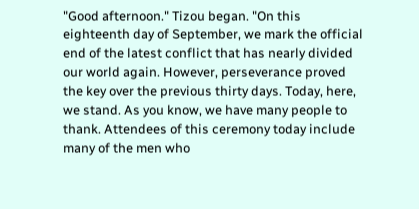"Good afternoon." Tizou began. "On this eighteenth day of September, we mark the official end of the latest conflict that has nearly divided our world again. However, perseverance proved the key over the previous thirty days. Today, here, we stand. As you know, we have many people to thank. Attendees of this ceremony today include many of the men who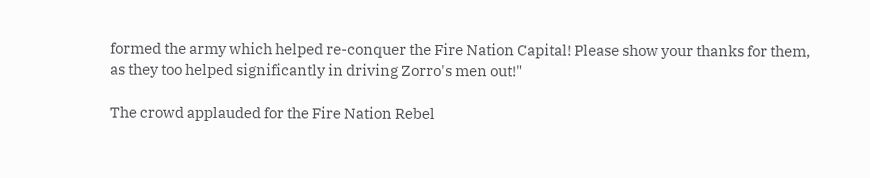formed the army which helped re-conquer the Fire Nation Capital! Please show your thanks for them, as they too helped significantly in driving Zorro's men out!"

The crowd applauded for the Fire Nation Rebel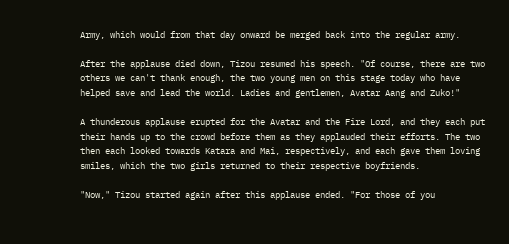Army, which would from that day onward be merged back into the regular army.

After the applause died down, Tizou resumed his speech. "Of course, there are two others we can't thank enough, the two young men on this stage today who have helped save and lead the world. Ladies and gentlemen, Avatar Aang and Zuko!"

A thunderous applause erupted for the Avatar and the Fire Lord, and they each put their hands up to the crowd before them as they applauded their efforts. The two then each looked towards Katara and Mai, respectively, and each gave them loving smiles, which the two girls returned to their respective boyfriends.

"Now," Tizou started again after this applause ended. "For those of you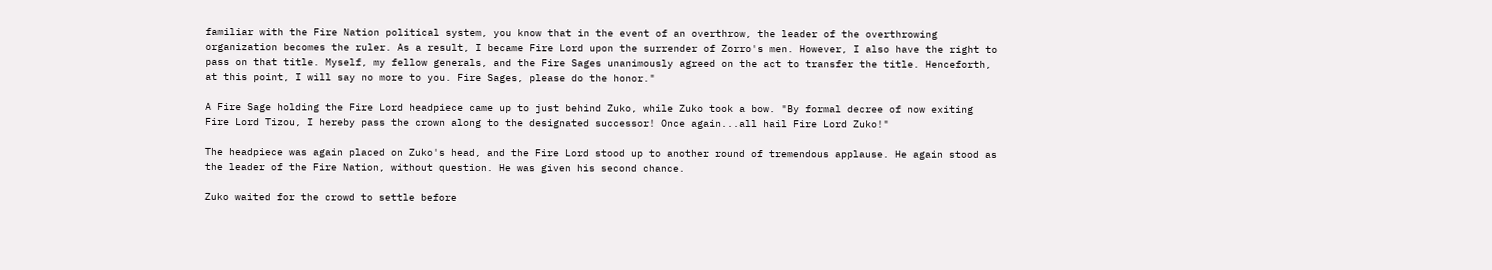familiar with the Fire Nation political system, you know that in the event of an overthrow, the leader of the overthrowing organization becomes the ruler. As a result, I became Fire Lord upon the surrender of Zorro's men. However, I also have the right to pass on that title. Myself, my fellow generals, and the Fire Sages unanimously agreed on the act to transfer the title. Henceforth, at this point, I will say no more to you. Fire Sages, please do the honor."

A Fire Sage holding the Fire Lord headpiece came up to just behind Zuko, while Zuko took a bow. "By formal decree of now exiting Fire Lord Tizou, I hereby pass the crown along to the designated successor! Once again...all hail Fire Lord Zuko!"

The headpiece was again placed on Zuko's head, and the Fire Lord stood up to another round of tremendous applause. He again stood as the leader of the Fire Nation, without question. He was given his second chance.

Zuko waited for the crowd to settle before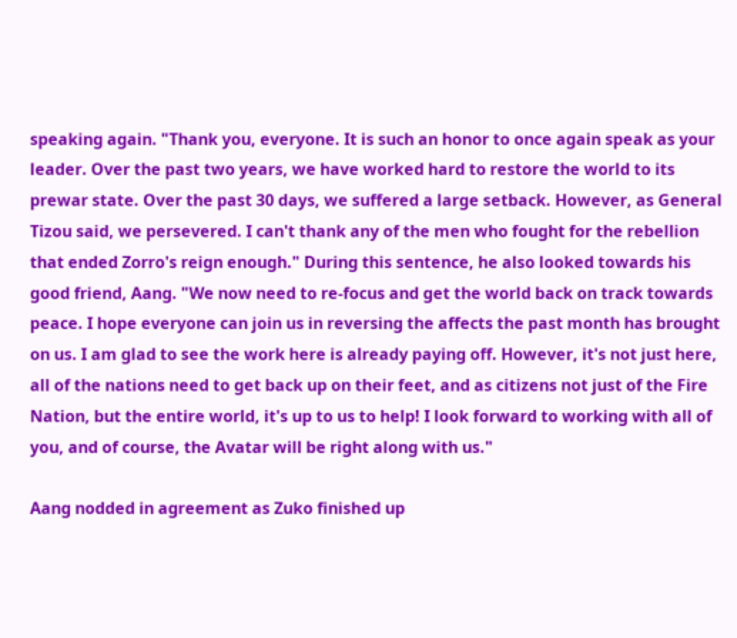speaking again. "Thank you, everyone. It is such an honor to once again speak as your leader. Over the past two years, we have worked hard to restore the world to its prewar state. Over the past 30 days, we suffered a large setback. However, as General Tizou said, we persevered. I can't thank any of the men who fought for the rebellion that ended Zorro's reign enough." During this sentence, he also looked towards his good friend, Aang. "We now need to re-focus and get the world back on track towards peace. I hope everyone can join us in reversing the affects the past month has brought on us. I am glad to see the work here is already paying off. However, it's not just here, all of the nations need to get back up on their feet, and as citizens not just of the Fire Nation, but the entire world, it's up to us to help! I look forward to working with all of you, and of course, the Avatar will be right along with us."

Aang nodded in agreement as Zuko finished up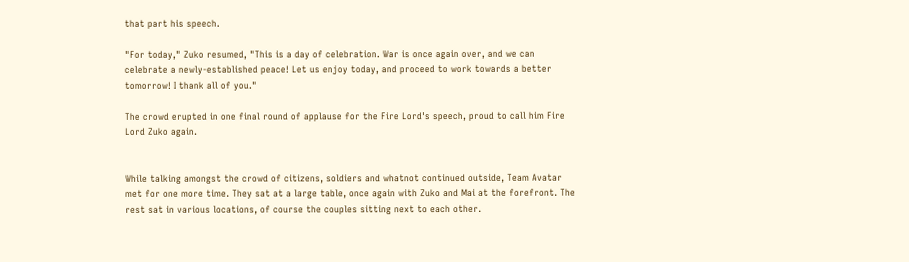that part his speech.

"For today," Zuko resumed, "This is a day of celebration. War is once again over, and we can celebrate a newly-established peace! Let us enjoy today, and proceed to work towards a better tomorrow! I thank all of you."

The crowd erupted in one final round of applause for the Fire Lord's speech, proud to call him Fire Lord Zuko again.


While talking amongst the crowd of citizens, soldiers and whatnot continued outside, Team Avatar met for one more time. They sat at a large table, once again with Zuko and Mai at the forefront. The rest sat in various locations, of course the couples sitting next to each other.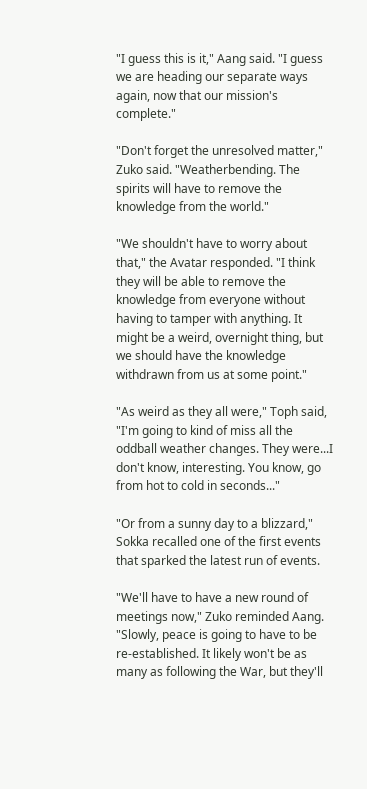"I guess this is it," Aang said. "I guess we are heading our separate ways again, now that our mission's complete."

"Don't forget the unresolved matter," Zuko said. "Weatherbending. The spirits will have to remove the knowledge from the world."

"We shouldn't have to worry about that," the Avatar responded. "I think they will be able to remove the knowledge from everyone without having to tamper with anything. It might be a weird, overnight thing, but we should have the knowledge withdrawn from us at some point."

"As weird as they all were," Toph said, "I'm going to kind of miss all the oddball weather changes. They were...I don't know, interesting. You know, go from hot to cold in seconds..."

"Or from a sunny day to a blizzard," Sokka recalled one of the first events that sparked the latest run of events.

"We'll have to have a new round of meetings now," Zuko reminded Aang. "Slowly, peace is going to have to be re-established. It likely won't be as many as following the War, but they'll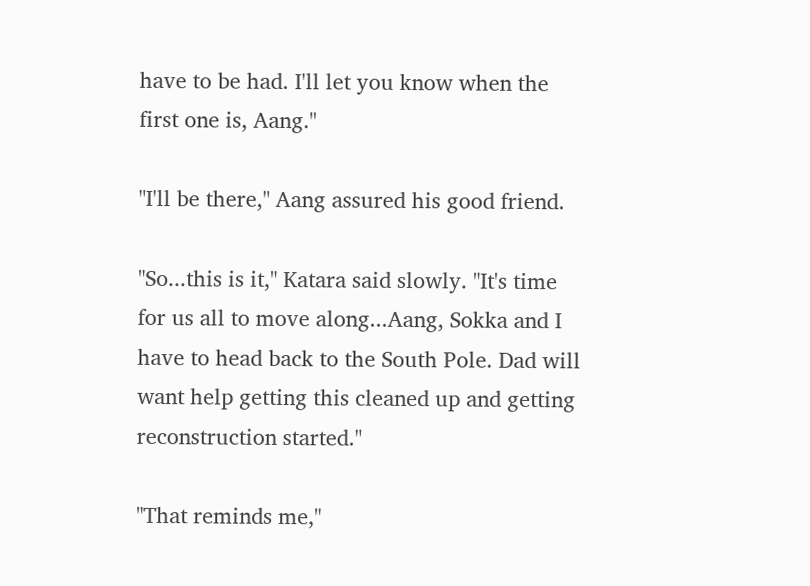have to be had. I'll let you know when the first one is, Aang."

"I'll be there," Aang assured his good friend.

"So...this is it," Katara said slowly. "It's time for us all to move along...Aang, Sokka and I have to head back to the South Pole. Dad will want help getting this cleaned up and getting reconstruction started."

"That reminds me,"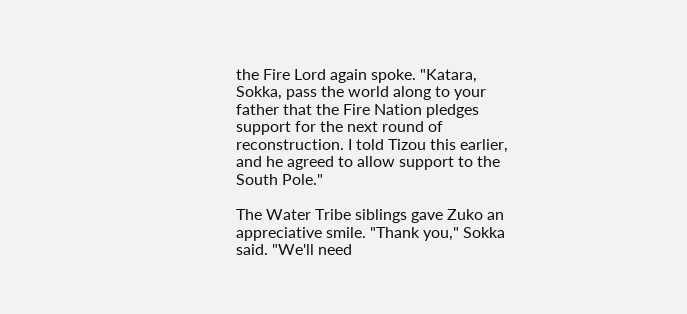the Fire Lord again spoke. "Katara, Sokka, pass the world along to your father that the Fire Nation pledges support for the next round of reconstruction. I told Tizou this earlier, and he agreed to allow support to the South Pole."

The Water Tribe siblings gave Zuko an appreciative smile. "Thank you," Sokka said. "We'll need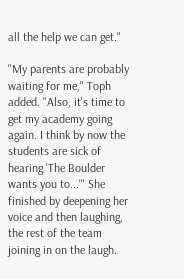all the help we can get."

"My parents are probably waiting for me," Toph added. "Also, it's time to get my academy going again. I think by now the students are sick of hearing 'The Boulder wants you to...'" She finished by deepening her voice and then laughing, the rest of the team joining in on the laugh.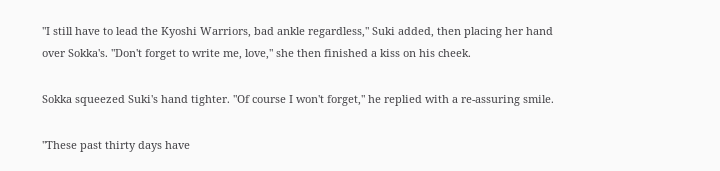"I still have to lead the Kyoshi Warriors, bad ankle regardless," Suki added, then placing her hand over Sokka's. "Don't forget to write me, love," she then finished a kiss on his cheek.

Sokka squeezed Suki's hand tighter. "Of course I won't forget," he replied with a re-assuring smile.

"These past thirty days have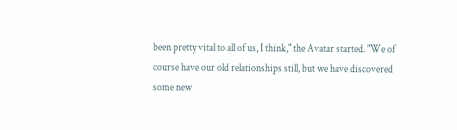been pretty vital to all of us, I think," the Avatar started. "We of course have our old relationships still, but we have discovered some new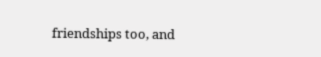friendships too, and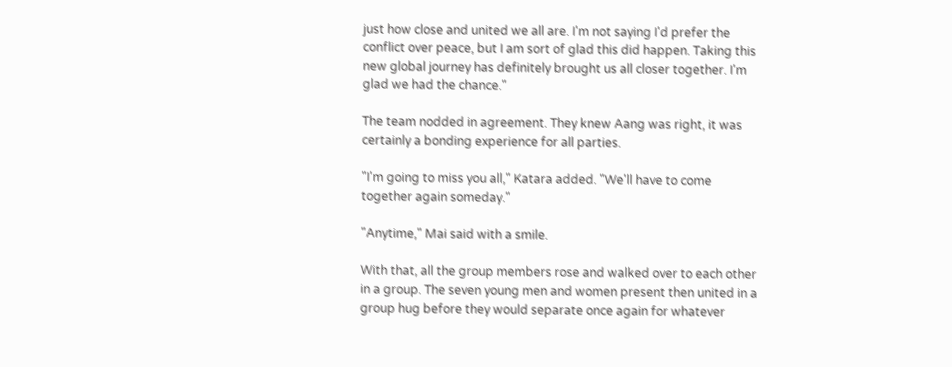just how close and united we all are. I'm not saying I'd prefer the conflict over peace, but I am sort of glad this did happen. Taking this new global journey has definitely brought us all closer together. I'm glad we had the chance."

The team nodded in agreement. They knew Aang was right, it was certainly a bonding experience for all parties.

"I'm going to miss you all," Katara added. "We'll have to come together again someday."

"Anytime," Mai said with a smile.

With that, all the group members rose and walked over to each other in a group. The seven young men and women present then united in a group hug before they would separate once again for whatever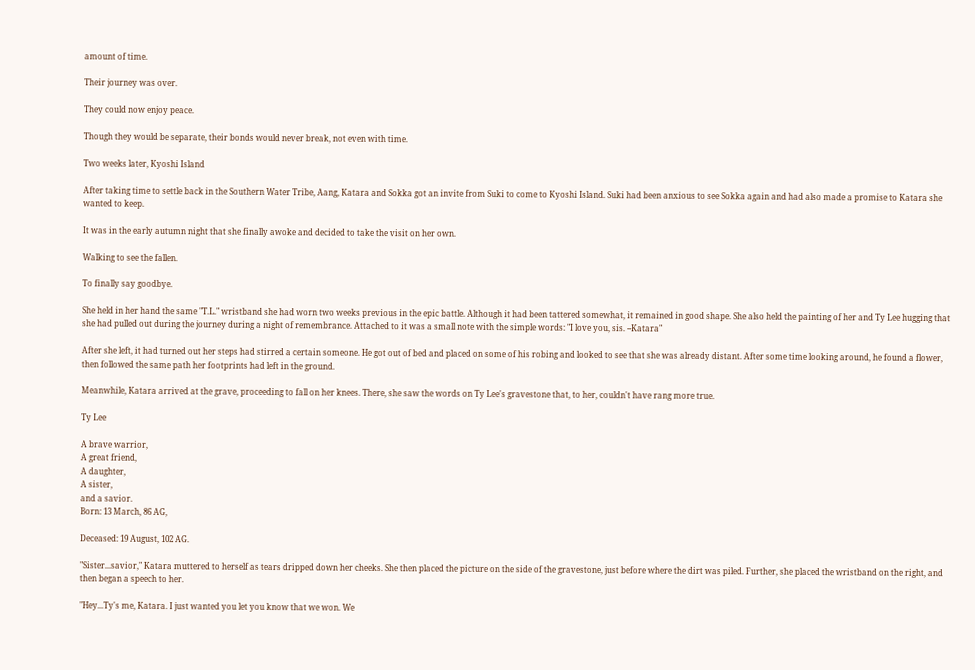amount of time.

Their journey was over.

They could now enjoy peace.

Though they would be separate, their bonds would never break, not even with time.

Two weeks later, Kyoshi Island

After taking time to settle back in the Southern Water Tribe, Aang, Katara and Sokka got an invite from Suki to come to Kyoshi Island. Suki had been anxious to see Sokka again and had also made a promise to Katara she wanted to keep.

It was in the early autumn night that she finally awoke and decided to take the visit on her own.

Walking to see the fallen.

To finally say goodbye.

She held in her hand the same "T.L." wristband she had worn two weeks previous in the epic battle. Although it had been tattered somewhat, it remained in good shape. She also held the painting of her and Ty Lee hugging that she had pulled out during the journey during a night of remembrance. Attached to it was a small note with the simple words: "I love you, sis. --Katara"

After she left, it had turned out her steps had stirred a certain someone. He got out of bed and placed on some of his robing and looked to see that she was already distant. After some time looking around, he found a flower, then followed the same path her footprints had left in the ground.

Meanwhile, Katara arrived at the grave, proceeding to fall on her knees. There, she saw the words on Ty Lee's gravestone that, to her, couldn't have rang more true.

Ty Lee

A brave warrior,
A great friend,
A daughter,
A sister,
and a savior.
Born: 13 March, 86 AG,

Deceased: 19 August, 102 AG.

"Sister...savior," Katara muttered to herself as tears dripped down her cheeks. She then placed the picture on the side of the gravestone, just before where the dirt was piled. Further, she placed the wristband on the right, and then began a speech to her.

"Hey...Ty's me, Katara. I just wanted you let you know that we won. We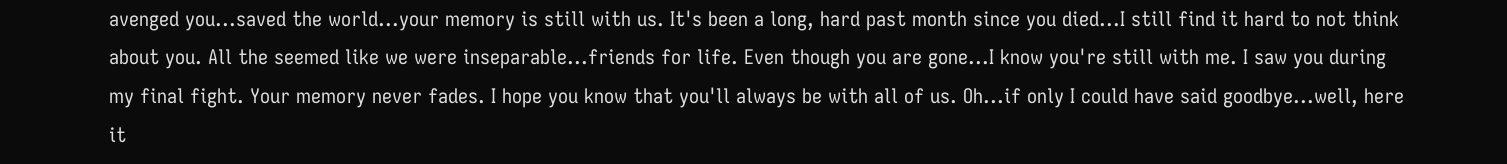avenged you...saved the world...your memory is still with us. It's been a long, hard past month since you died...I still find it hard to not think about you. All the seemed like we were inseparable...friends for life. Even though you are gone...I know you're still with me. I saw you during my final fight. Your memory never fades. I hope you know that you'll always be with all of us. Oh...if only I could have said goodbye...well, here it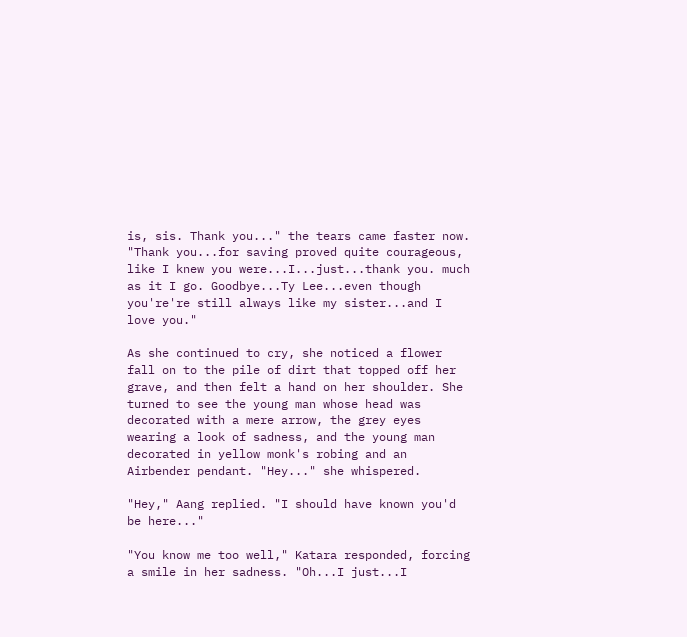is, sis. Thank you..." the tears came faster now. "Thank you...for saving proved quite courageous, like I knew you were...I...just...thank you. much as it I go. Goodbye...Ty Lee...even though you're're still always like my sister...and I love you."

As she continued to cry, she noticed a flower fall on to the pile of dirt that topped off her grave, and then felt a hand on her shoulder. She turned to see the young man whose head was decorated with a mere arrow, the grey eyes wearing a look of sadness, and the young man decorated in yellow monk's robing and an Airbender pendant. "Hey..." she whispered.

"Hey," Aang replied. "I should have known you'd be here..."

"You know me too well," Katara responded, forcing a smile in her sadness. "Oh...I just...I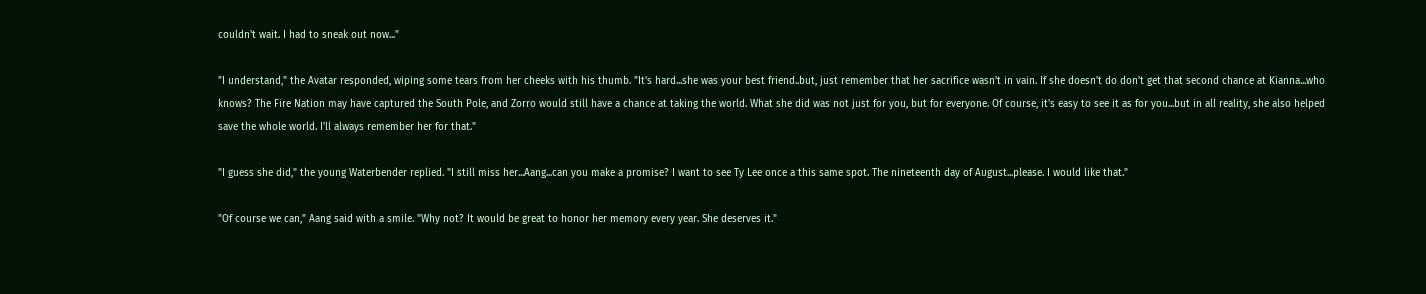couldn't wait. I had to sneak out now..."

"I understand," the Avatar responded, wiping some tears from her cheeks with his thumb. "It's hard...she was your best friend..but, just remember that her sacrifice wasn't in vain. If she doesn't do don't get that second chance at Kianna...who knows? The Fire Nation may have captured the South Pole, and Zorro would still have a chance at taking the world. What she did was not just for you, but for everyone. Of course, it's easy to see it as for you...but in all reality, she also helped save the whole world. I'll always remember her for that."

"I guess she did," the young Waterbender replied. "I still miss her...Aang...can you make a promise? I want to see Ty Lee once a this same spot. The nineteenth day of August...please. I would like that."

"Of course we can," Aang said with a smile. "Why not? It would be great to honor her memory every year. She deserves it."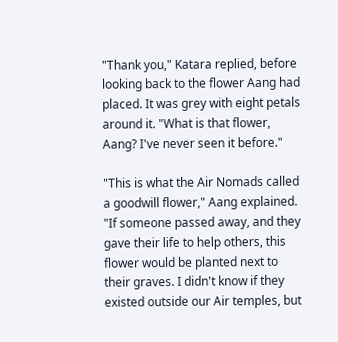"Thank you," Katara replied, before looking back to the flower Aang had placed. It was grey with eight petals around it. "What is that flower, Aang? I've never seen it before."

"This is what the Air Nomads called a goodwill flower," Aang explained. "If someone passed away, and they gave their life to help others, this flower would be planted next to their graves. I didn't know if they existed outside our Air temples, but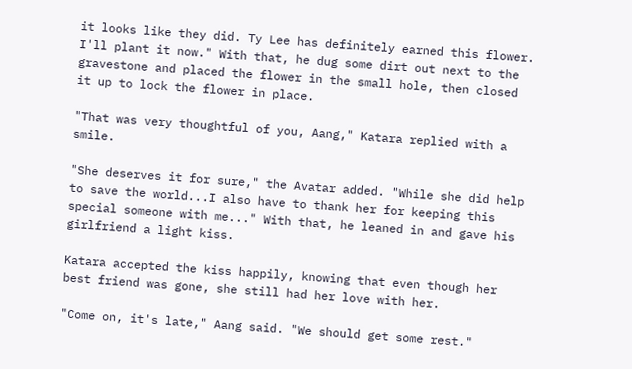it looks like they did. Ty Lee has definitely earned this flower. I'll plant it now." With that, he dug some dirt out next to the gravestone and placed the flower in the small hole, then closed it up to lock the flower in place.

"That was very thoughtful of you, Aang," Katara replied with a smile.

"She deserves it for sure," the Avatar added. "While she did help to save the world...I also have to thank her for keeping this special someone with me..." With that, he leaned in and gave his girlfriend a light kiss.

Katara accepted the kiss happily, knowing that even though her best friend was gone, she still had her love with her.

"Come on, it's late," Aang said. "We should get some rest."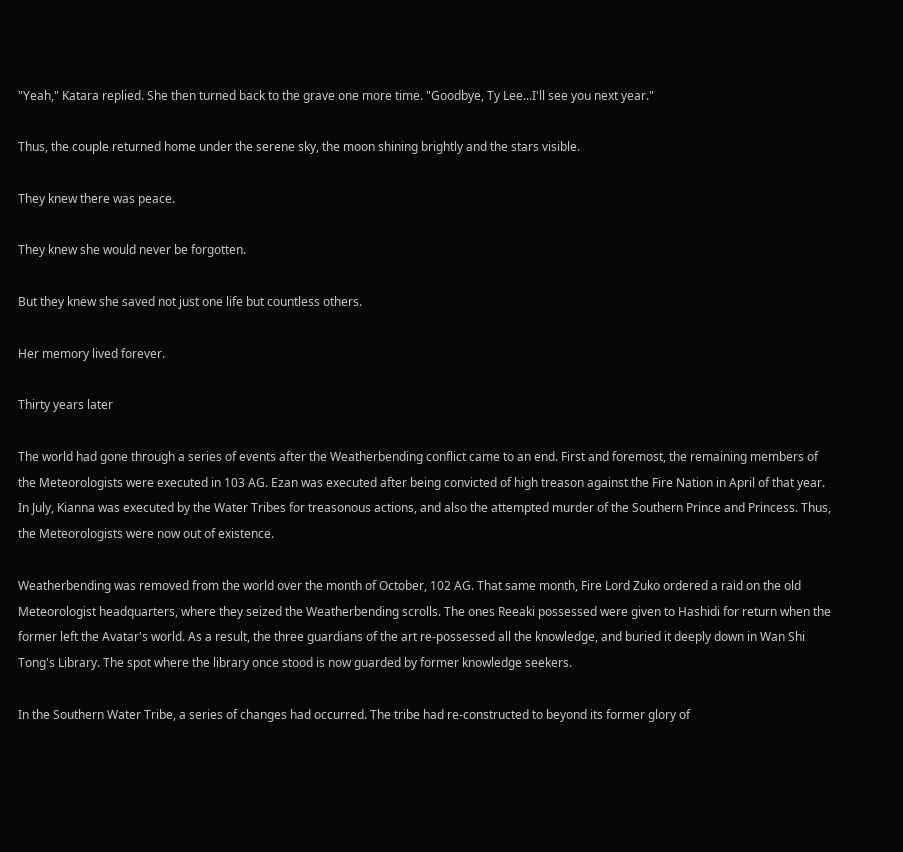"Yeah," Katara replied. She then turned back to the grave one more time. "Goodbye, Ty Lee...I'll see you next year."

Thus, the couple returned home under the serene sky, the moon shining brightly and the stars visible.

They knew there was peace.

They knew she would never be forgotten.

But they knew she saved not just one life but countless others.

Her memory lived forever.

Thirty years later

The world had gone through a series of events after the Weatherbending conflict came to an end. First and foremost, the remaining members of the Meteorologists were executed in 103 AG. Ezan was executed after being convicted of high treason against the Fire Nation in April of that year. In July, Kianna was executed by the Water Tribes for treasonous actions, and also the attempted murder of the Southern Prince and Princess. Thus, the Meteorologists were now out of existence.

Weatherbending was removed from the world over the month of October, 102 AG. That same month, Fire Lord Zuko ordered a raid on the old Meteorologist headquarters, where they seized the Weatherbending scrolls. The ones Reeaki possessed were given to Hashidi for return when the former left the Avatar's world. As a result, the three guardians of the art re-possessed all the knowledge, and buried it deeply down in Wan Shi Tong's Library. The spot where the library once stood is now guarded by former knowledge seekers.

In the Southern Water Tribe, a series of changes had occurred. The tribe had re-constructed to beyond its former glory of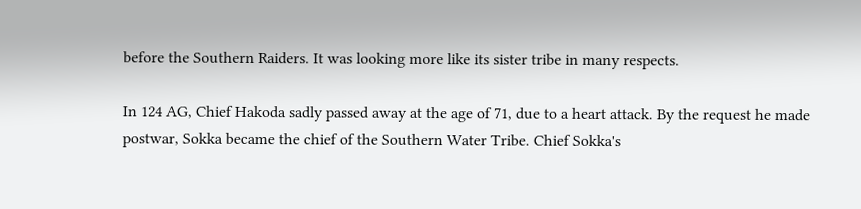before the Southern Raiders. It was looking more like its sister tribe in many respects.

In 124 AG, Chief Hakoda sadly passed away at the age of 71, due to a heart attack. By the request he made postwar, Sokka became the chief of the Southern Water Tribe. Chief Sokka's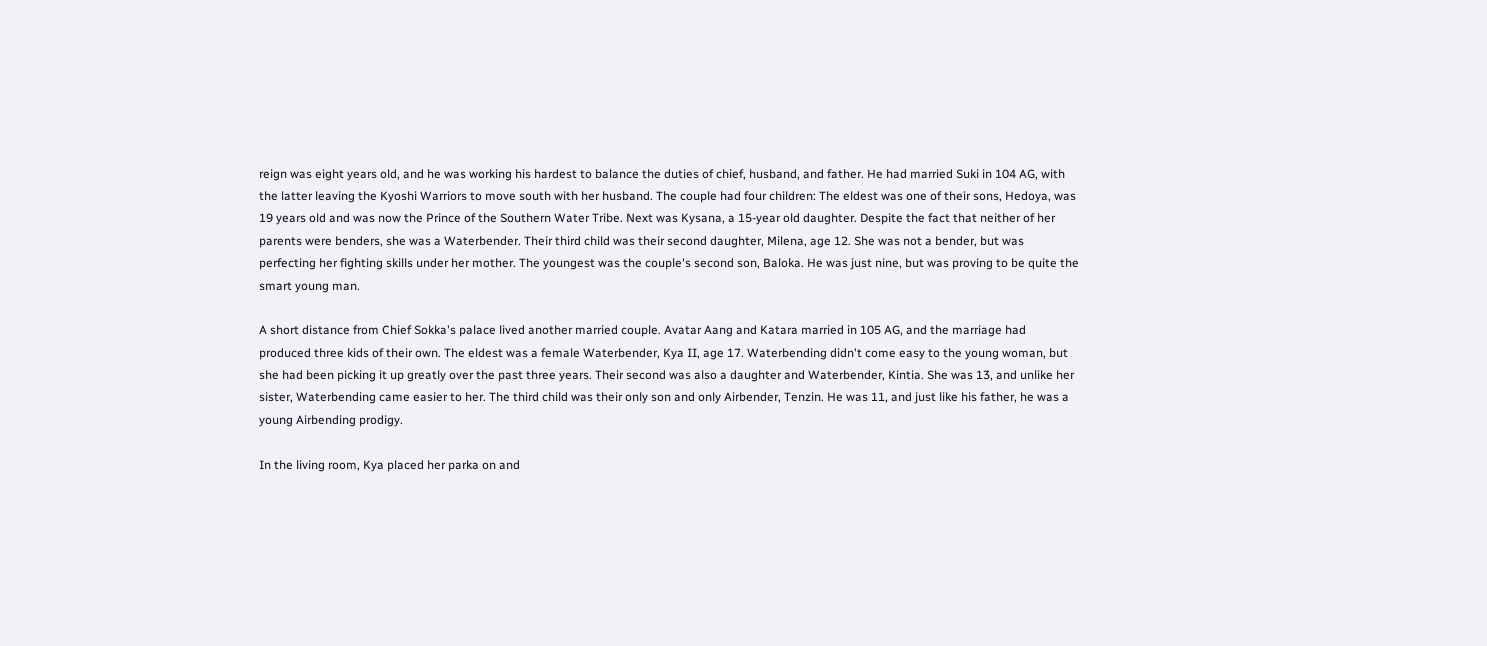reign was eight years old, and he was working his hardest to balance the duties of chief, husband, and father. He had married Suki in 104 AG, with the latter leaving the Kyoshi Warriors to move south with her husband. The couple had four children: The eldest was one of their sons, Hedoya, was 19 years old and was now the Prince of the Southern Water Tribe. Next was Kysana, a 15-year old daughter. Despite the fact that neither of her parents were benders, she was a Waterbender. Their third child was their second daughter, Milena, age 12. She was not a bender, but was perfecting her fighting skills under her mother. The youngest was the couple's second son, Baloka. He was just nine, but was proving to be quite the smart young man.

A short distance from Chief Sokka's palace lived another married couple. Avatar Aang and Katara married in 105 AG, and the marriage had produced three kids of their own. The eldest was a female Waterbender, Kya II, age 17. Waterbending didn't come easy to the young woman, but she had been picking it up greatly over the past three years. Their second was also a daughter and Waterbender, Kintia. She was 13, and unlike her sister, Waterbending came easier to her. The third child was their only son and only Airbender, Tenzin. He was 11, and just like his father, he was a young Airbending prodigy.

In the living room, Kya placed her parka on and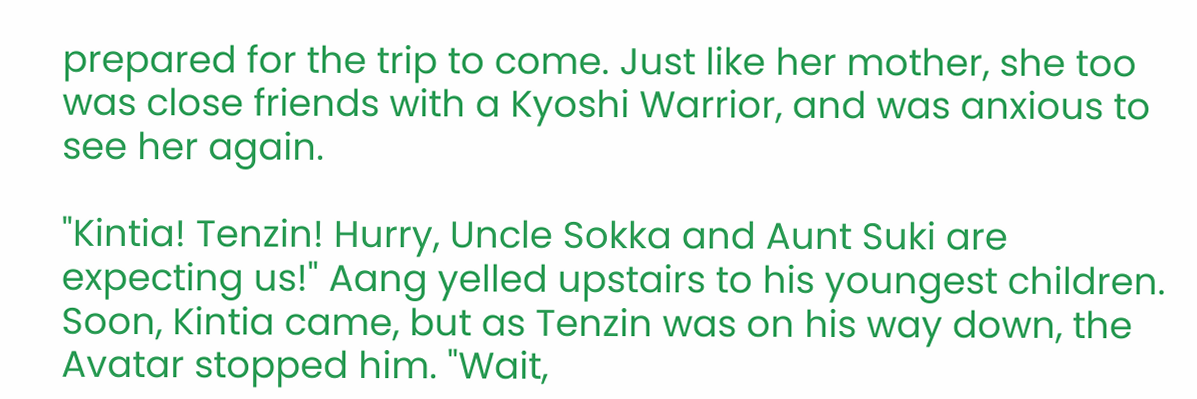prepared for the trip to come. Just like her mother, she too was close friends with a Kyoshi Warrior, and was anxious to see her again.

"Kintia! Tenzin! Hurry, Uncle Sokka and Aunt Suki are expecting us!" Aang yelled upstairs to his youngest children. Soon, Kintia came, but as Tenzin was on his way down, the Avatar stopped him. "Wait,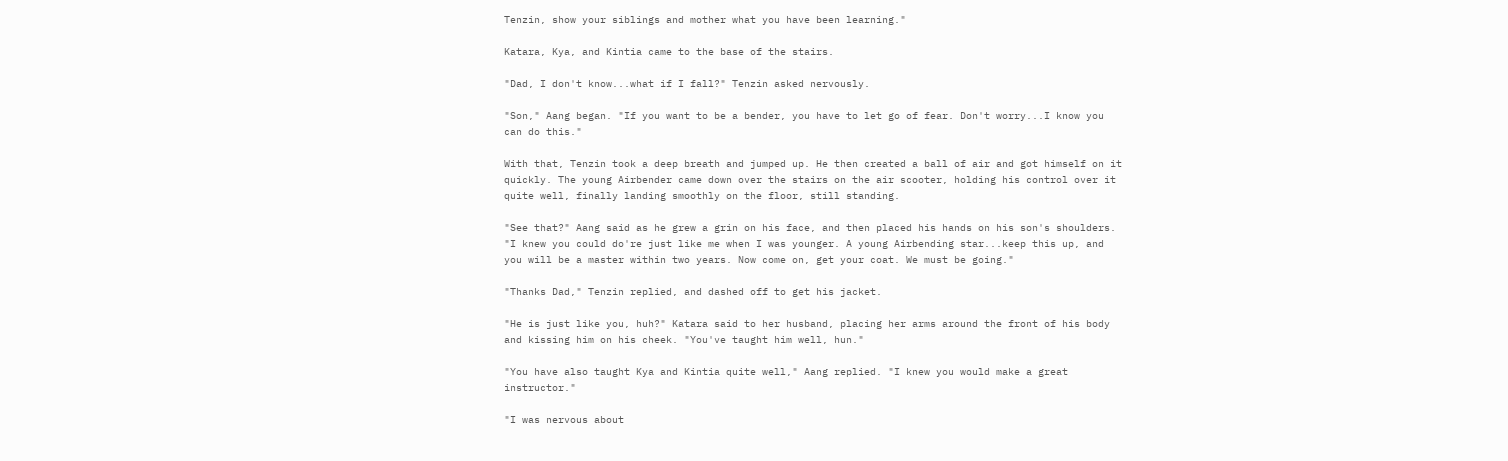Tenzin, show your siblings and mother what you have been learning."

Katara, Kya, and Kintia came to the base of the stairs.

"Dad, I don't know...what if I fall?" Tenzin asked nervously.

"Son," Aang began. "If you want to be a bender, you have to let go of fear. Don't worry...I know you can do this."

With that, Tenzin took a deep breath and jumped up. He then created a ball of air and got himself on it quickly. The young Airbender came down over the stairs on the air scooter, holding his control over it quite well, finally landing smoothly on the floor, still standing.

"See that?" Aang said as he grew a grin on his face, and then placed his hands on his son's shoulders. "I knew you could do're just like me when I was younger. A young Airbending star...keep this up, and you will be a master within two years. Now come on, get your coat. We must be going."

"Thanks Dad," Tenzin replied, and dashed off to get his jacket.

"He is just like you, huh?" Katara said to her husband, placing her arms around the front of his body and kissing him on his cheek. "You've taught him well, hun."

"You have also taught Kya and Kintia quite well," Aang replied. "I knew you would make a great instructor."

"I was nervous about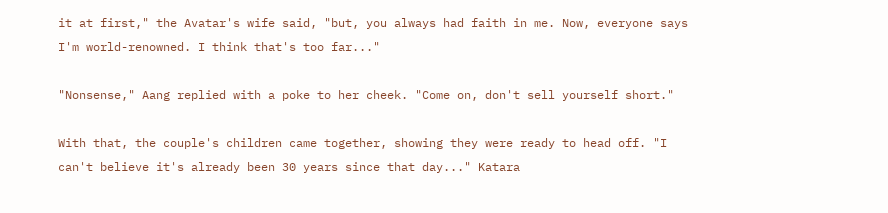it at first," the Avatar's wife said, "but, you always had faith in me. Now, everyone says I'm world-renowned. I think that's too far..."

"Nonsense," Aang replied with a poke to her cheek. "Come on, don't sell yourself short."

With that, the couple's children came together, showing they were ready to head off. "I can't believe it's already been 30 years since that day..." Katara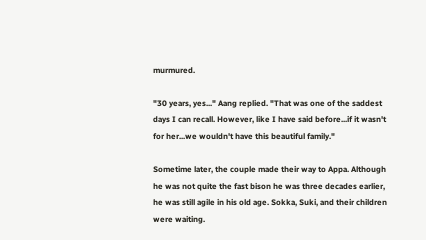murmured.

"30 years, yes..." Aang replied. "That was one of the saddest days I can recall. However, like I have said before...if it wasn't for her...we wouldn't have this beautiful family."

Sometime later, the couple made their way to Appa. Although he was not quite the fast bison he was three decades earlier, he was still agile in his old age. Sokka, Suki, and their children were waiting.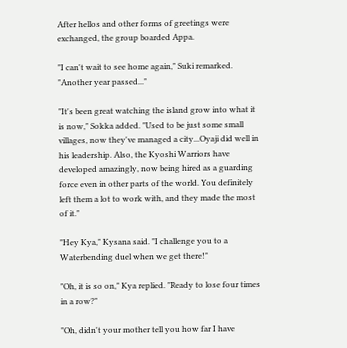After hellos and other forms of greetings were exchanged, the group boarded Appa.

"I can't wait to see home again," Suki remarked. "Another year passed..."

"It's been great watching the island grow into what it is now," Sokka added. "Used to be just some small villages, now they've managed a city...Oyaji did well in his leadership. Also, the Kyoshi Warriors have developed amazingly, now being hired as a guarding force even in other parts of the world. You definitely left them a lot to work with, and they made the most of it."

"Hey Kya," Kysana said. "I challenge you to a Waterbending duel when we get there!"

"Oh, it is so on," Kya replied. "Ready to lose four times in a row?"

"Oh, didn't your mother tell you how far I have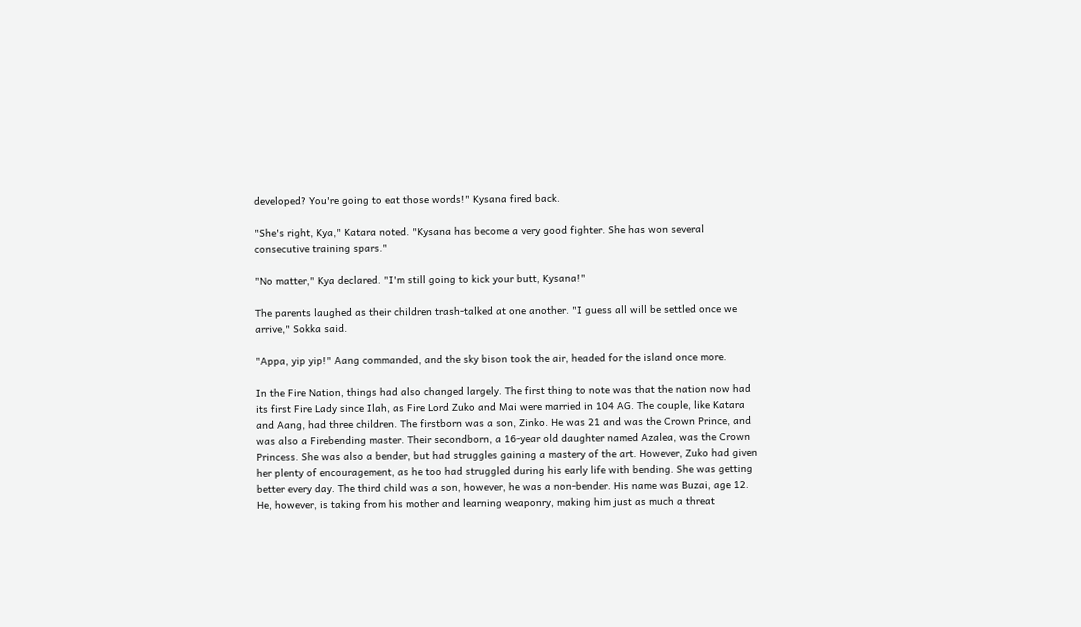developed? You're going to eat those words!" Kysana fired back.

"She's right, Kya," Katara noted. "Kysana has become a very good fighter. She has won several consecutive training spars."

"No matter," Kya declared. "I'm still going to kick your butt, Kysana!"

The parents laughed as their children trash-talked at one another. "I guess all will be settled once we arrive," Sokka said.

"Appa, yip yip!" Aang commanded, and the sky bison took the air, headed for the island once more.

In the Fire Nation, things had also changed largely. The first thing to note was that the nation now had its first Fire Lady since Ilah, as Fire Lord Zuko and Mai were married in 104 AG. The couple, like Katara and Aang, had three children. The firstborn was a son, Zinko. He was 21 and was the Crown Prince, and was also a Firebending master. Their secondborn, a 16-year old daughter named Azalea, was the Crown Princess. She was also a bender, but had struggles gaining a mastery of the art. However, Zuko had given her plenty of encouragement, as he too had struggled during his early life with bending. She was getting better every day. The third child was a son, however, he was a non-bender. His name was Buzai, age 12. He, however, is taking from his mother and learning weaponry, making him just as much a threat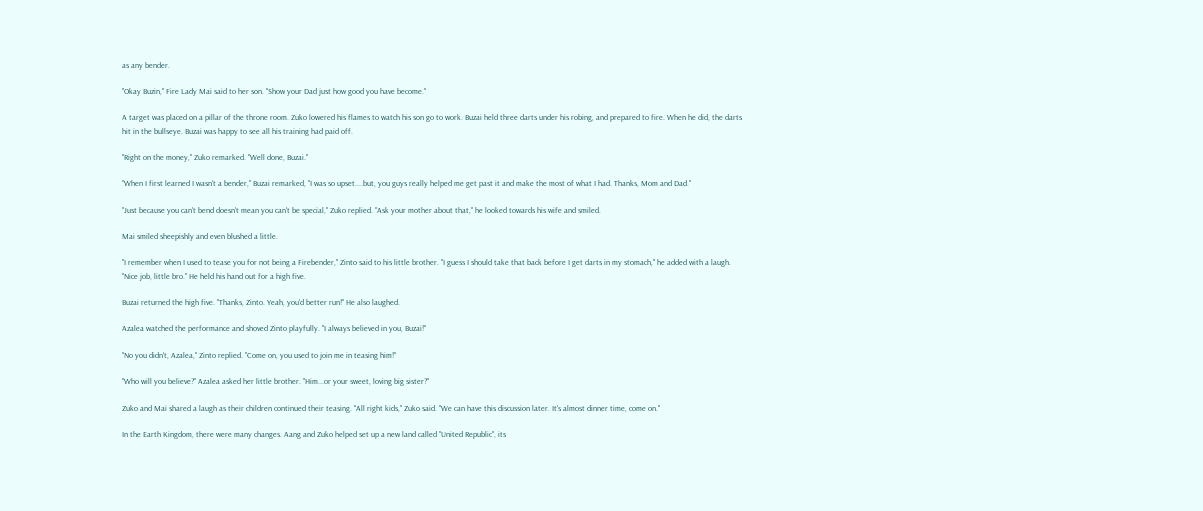as any bender.

"Okay Buzin," Fire Lady Mai said to her son. "Show your Dad just how good you have become."

A target was placed on a pillar of the throne room. Zuko lowered his flames to watch his son go to work. Buzai held three darts under his robing, and prepared to fire. When he did, the darts hit in the bullseye. Buzai was happy to see all his training had paid off.

"Right on the money," Zuko remarked. "Well done, Buzai."

"When I first learned I wasn't a bender," Buzai remarked, "I was so upset....but, you guys really helped me get past it and make the most of what I had. Thanks, Mom and Dad."

"Just because you can't bend doesn't mean you can't be special," Zuko replied. "Ask your mother about that," he looked towards his wife and smiled.

Mai smiled sheepishly and even blushed a little.

"I remember when I used to tease you for not being a Firebender," Zinto said to his little brother. "I guess I should take that back before I get darts in my stomach," he added with a laugh. "Nice job, little bro." He held his hand out for a high five.

Buzai returned the high five. "Thanks, Zinto. Yeah, you'd better run!" He also laughed.

Azalea watched the performance and shoved Zinto playfully. "I always believed in you, Buzai!"

"No you didn't, Azalea," Zinto replied. "Come on, you used to join me in teasing him!"

"Who will you believe?" Azalea asked her little brother. "Him...or your sweet, loving big sister?"

Zuko and Mai shared a laugh as their children continued their teasing. "All right kids," Zuko said. "We can have this discussion later. It's almost dinner time, come on."

In the Earth Kingdom, there were many changes. Aang and Zuko helped set up a new land called "United Republic", its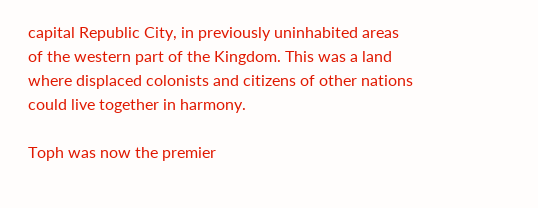capital Republic City, in previously uninhabited areas of the western part of the Kingdom. This was a land where displaced colonists and citizens of other nations could live together in harmony.

Toph was now the premier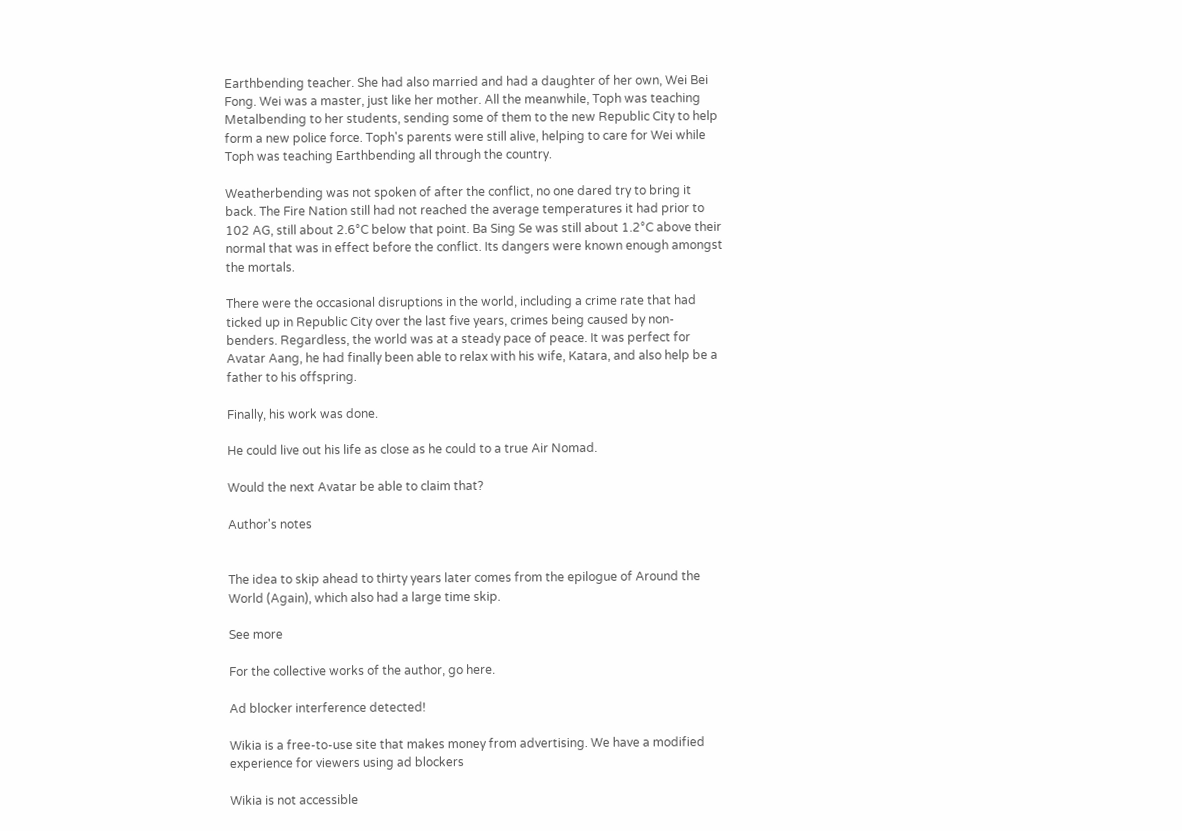Earthbending teacher. She had also married and had a daughter of her own, Wei Bei Fong. Wei was a master, just like her mother. All the meanwhile, Toph was teaching Metalbending to her students, sending some of them to the new Republic City to help form a new police force. Toph's parents were still alive, helping to care for Wei while Toph was teaching Earthbending all through the country.

Weatherbending was not spoken of after the conflict, no one dared try to bring it back. The Fire Nation still had not reached the average temperatures it had prior to 102 AG, still about 2.6°C below that point. Ba Sing Se was still about 1.2°C above their normal that was in effect before the conflict. Its dangers were known enough amongst the mortals.

There were the occasional disruptions in the world, including a crime rate that had ticked up in Republic City over the last five years, crimes being caused by non-benders. Regardless, the world was at a steady pace of peace. It was perfect for Avatar Aang, he had finally been able to relax with his wife, Katara, and also help be a father to his offspring.

Finally, his work was done.

He could live out his life as close as he could to a true Air Nomad.

Would the next Avatar be able to claim that?

Author's notes


The idea to skip ahead to thirty years later comes from the epilogue of Around the World (Again), which also had a large time skip.

See more

For the collective works of the author, go here.

Ad blocker interference detected!

Wikia is a free-to-use site that makes money from advertising. We have a modified experience for viewers using ad blockers

Wikia is not accessible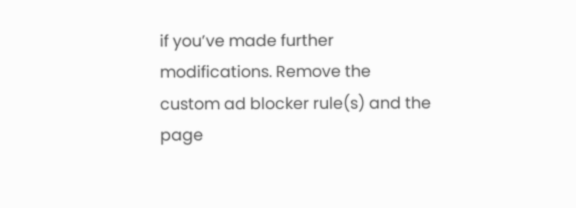if you’ve made further modifications. Remove the custom ad blocker rule(s) and the page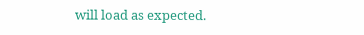will load as expected.